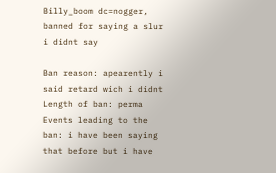Billy_boom dc=nogger, banned for saying a slur i didnt say

Ban reason: apearently i said retard wich i didnt
Length of ban: perma
Events leading to the ban: i have been saying that before but i have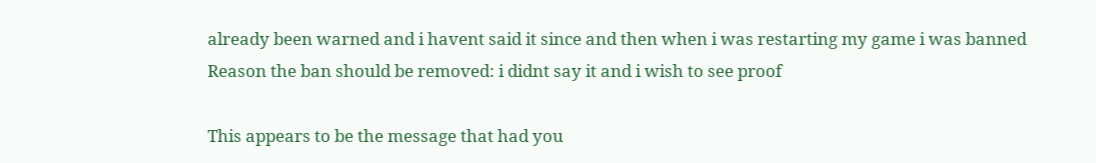already been warned and i havent said it since and then when i was restarting my game i was banned
Reason the ban should be removed: i didnt say it and i wish to see proof

This appears to be the message that had you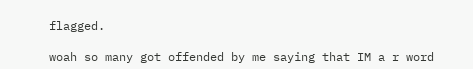flagged.

woah so many got offended by me saying that IM a r word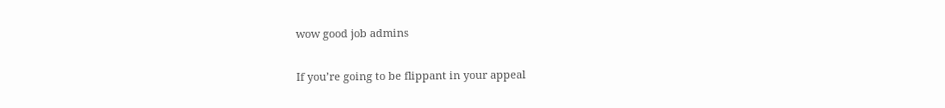wow good job admins

If you’re going to be flippant in your appeal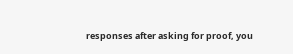responses after asking for proof, you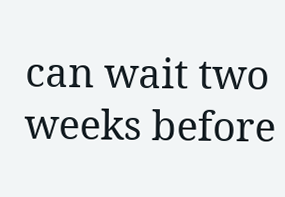can wait two weeks before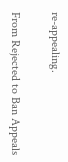re-appealing.

From Rejected to Ban Appeals